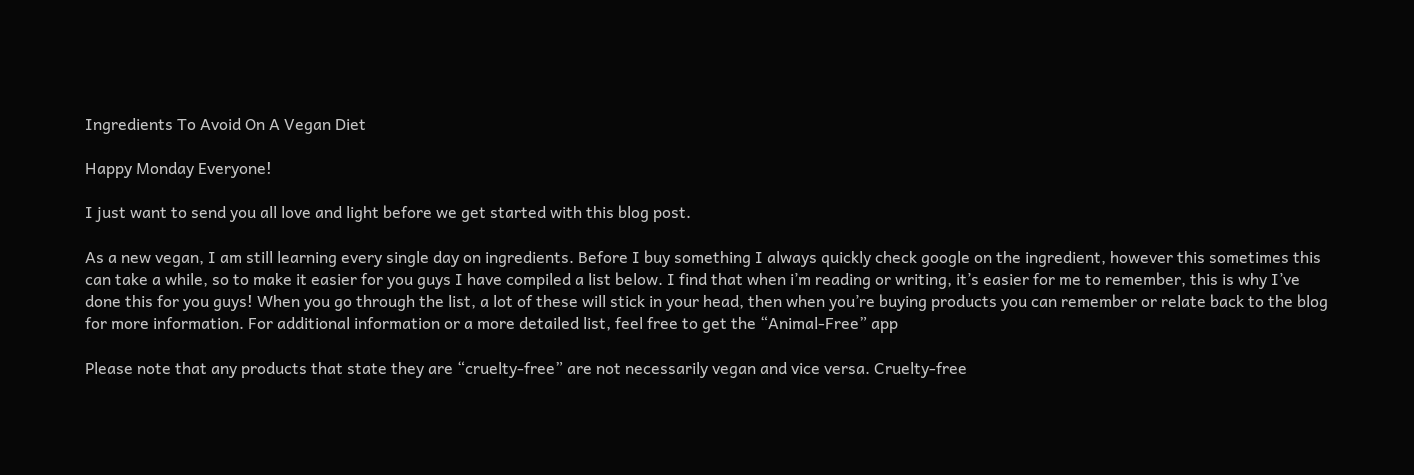Ingredients To Avoid On A Vegan Diet

Happy Monday Everyone!

I just want to send you all love and light before we get started with this blog post.

As a new vegan, I am still learning every single day on ingredients. Before I buy something I always quickly check google on the ingredient, however this sometimes this can take a while, so to make it easier for you guys I have compiled a list below. I find that when i’m reading or writing, it’s easier for me to remember, this is why I’ve done this for you guys! When you go through the list, a lot of these will stick in your head, then when you’re buying products you can remember or relate back to the blog for more information. For additional information or a more detailed list, feel free to get the “Animal-Free” app

Please note that any products that state they are “cruelty-free” are not necessarily vegan and vice versa. Cruelty-free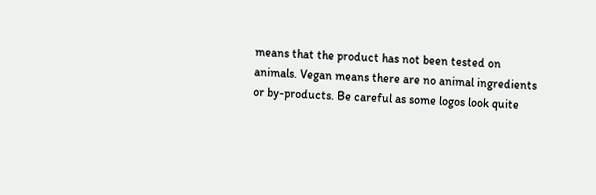means that the product has not been tested on animals. Vegan means there are no animal ingredients or by-products. Be careful as some logos look quite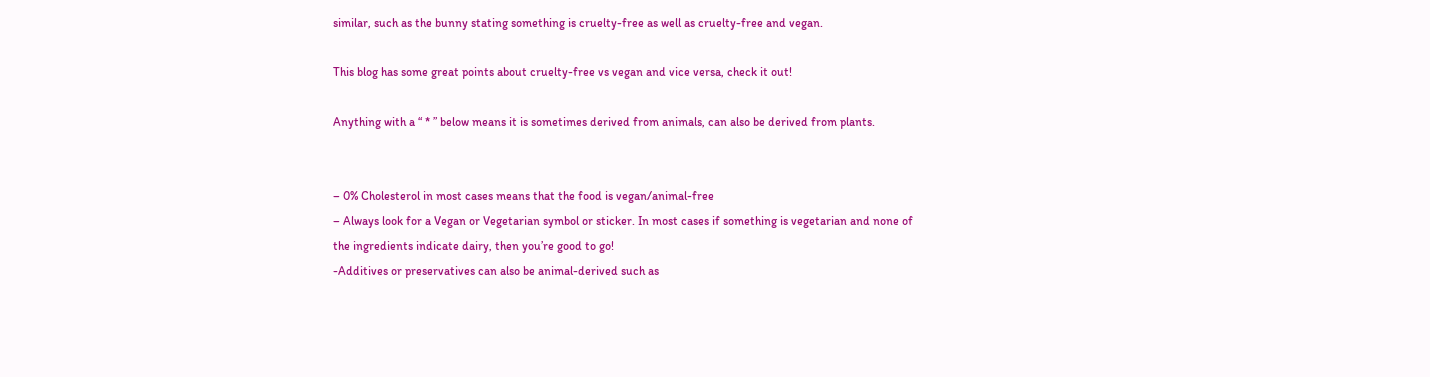similar, such as the bunny stating something is cruelty-free as well as cruelty-free and vegan.

This blog has some great points about cruelty-free vs vegan and vice versa, check it out!

Anything with a “ * ” below means it is sometimes derived from animals, can also be derived from plants.


– 0% Cholesterol in most cases means that the food is vegan/animal-free
– Always look for a Vegan or Vegetarian symbol or sticker. In most cases if something is vegetarian and none of the ingredients indicate dairy, then you’re good to go!
-Additives or preservatives can also be animal-derived such as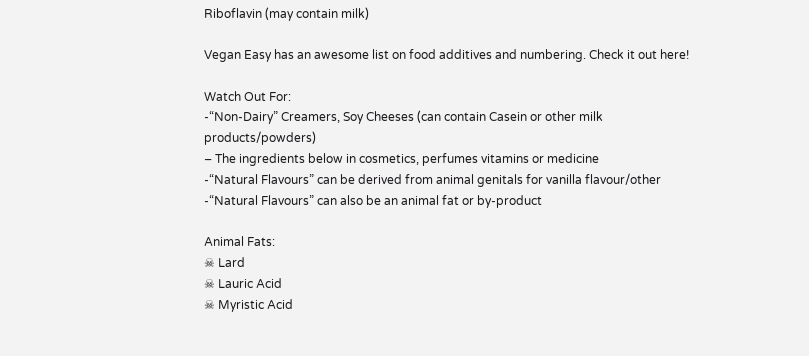Riboflavin (may contain milk)

Vegan Easy has an awesome list on food additives and numbering. Check it out here!

Watch Out For:
-“Non-Dairy” Creamers, Soy Cheeses (can contain Casein or other milk products/powders)
– The ingredients below in cosmetics, perfumes vitamins or medicine
-“Natural Flavours” can be derived from animal genitals for vanilla flavour/other
-“Natural Flavours” can also be an animal fat or by-product

Animal Fats:
☠ Lard
☠ Lauric Acid
☠ Myristic Acid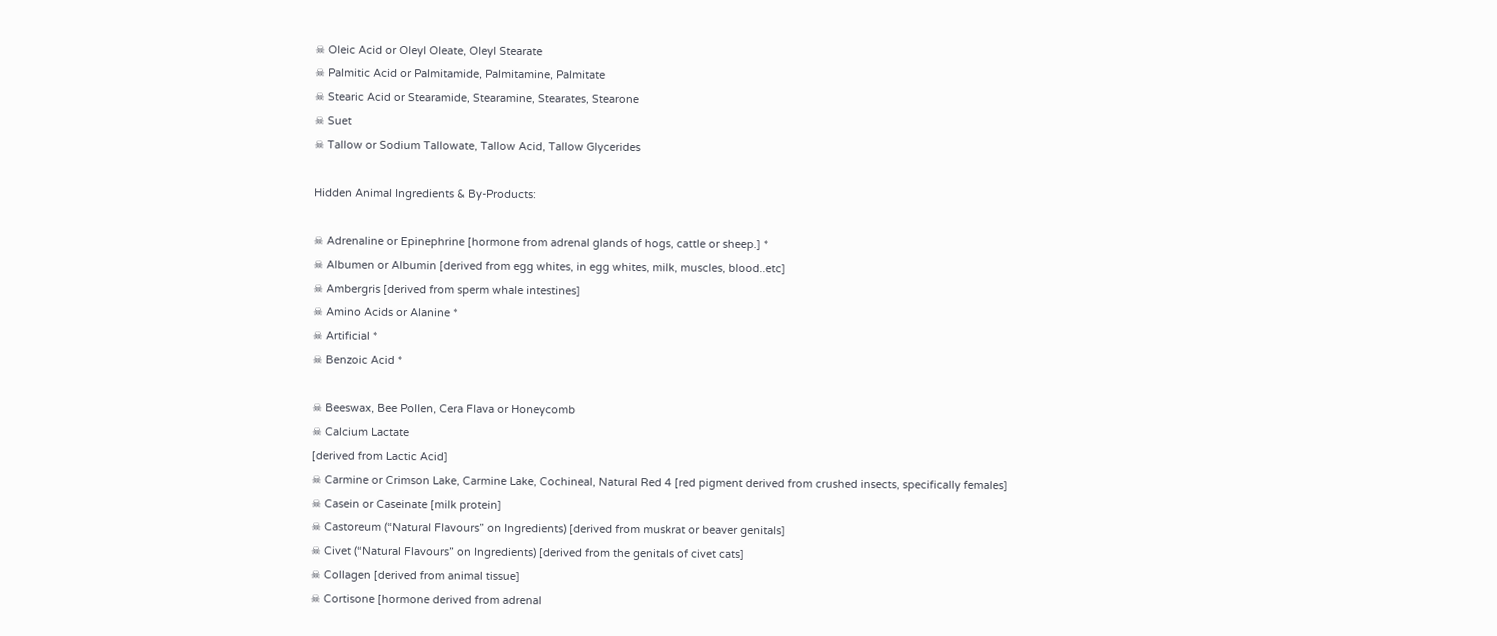☠ Oleic Acid or Oleyl Oleate, Oleyl Stearate
☠ Palmitic Acid or Palmitamide, Palmitamine, Palmitate
☠ Stearic Acid or Stearamide, Stearamine, Stearates, Stearone
☠ Suet
☠ Tallow or Sodium Tallowate, Tallow Acid, Tallow Glycerides

Hidden Animal Ingredients & By-Products:

☠ Adrenaline or Epinephrine [hormone from adrenal glands of hogs, cattle or sheep.] *
☠ Albumen or Albumin [derived from egg whites, in egg whites, milk, muscles, blood..etc]
☠ Ambergris [derived from sperm whale intestines]
☠ Amino Acids or Alanine *
☠ Artificial *
☠ Benzoic Acid *

☠ Beeswax, Bee Pollen, Cera Flava or Honeycomb
☠ Calcium Lactate
[derived from Lactic Acid]
☠ Carmine or Crimson Lake, Carmine Lake, Cochineal, Natural Red 4 [red pigment derived from crushed insects, specifically females]
☠ Casein or Caseinate [milk protein]
☠ Castoreum (“Natural Flavours” on Ingredients) [derived from muskrat or beaver genitals]
☠ Civet (“Natural Flavours” on Ingredients) [derived from the genitals of civet cats]
☠ Collagen [derived from animal tissue]
☠ Cortisone [hormone derived from adrenal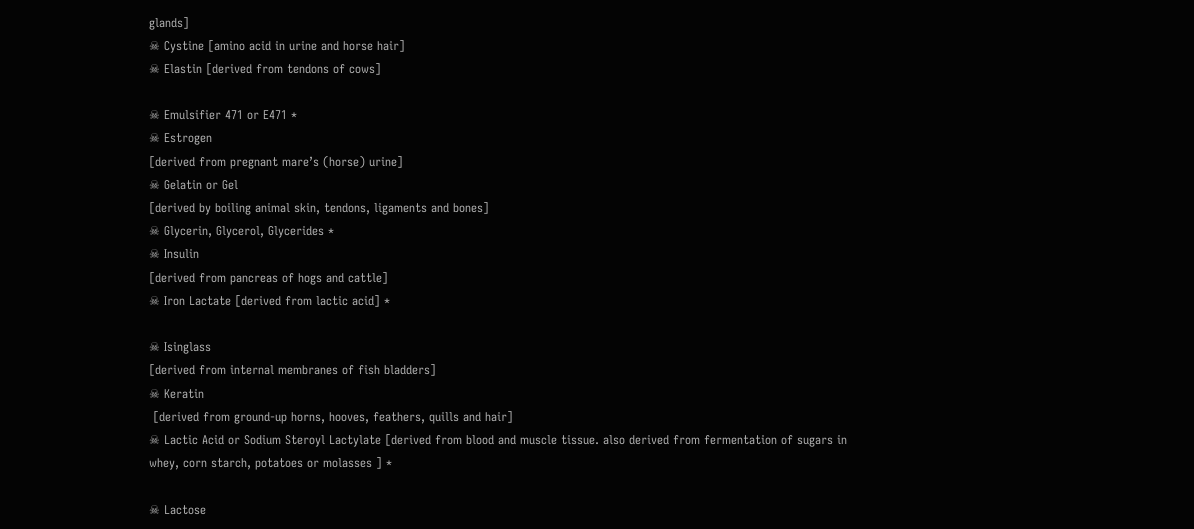glands]
☠ Cystine [amino acid in urine and horse hair]
☠ Elastin [derived from tendons of cows]

☠ Emulsifier 471 or E471 *
☠ Estrogen
[derived from pregnant mare’s (horse) urine]
☠ Gelatin or Gel
[derived by boiling animal skin, tendons, ligaments and bones]
☠ Glycerin, Glycerol, Glycerides *
☠ Insulin
[derived from pancreas of hogs and cattle]
☠ Iron Lactate [derived from lactic acid] *

☠ Isinglass
[derived from internal membranes of fish bladders]
☠ Keratin
 [derived from ground-up horns, hooves, feathers, quills and hair]
☠ Lactic Acid or Sodium Steroyl Lactylate [derived from blood and muscle tissue. also derived from fermentation of sugars in whey, corn starch, potatoes or molasses ] *

☠ Lactose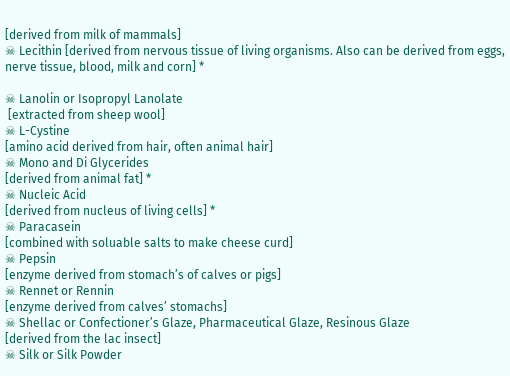[derived from milk of mammals]
☠ Lecithin [derived from nervous tissue of living organisms. Also can be derived from eggs, nerve tissue, blood, milk and corn] *

☠ Lanolin or Isopropyl Lanolate
 [extracted from sheep wool]
☠ L-Cystine
[amino acid derived from hair, often animal hair]
☠ Mono and Di Glycerides
[derived from animal fat] *
☠ Nucleic Acid
[derived from nucleus of living cells] *
☠ Paracasein
[combined with soluable salts to make cheese curd]
☠ Pepsin
[enzyme derived from stomach’s of calves or pigs]
☠ Rennet or Rennin
[enzyme derived from calves’ stomachs]
☠ Shellac or Confectioner’s Glaze, Pharmaceutical Glaze, Resinous Glaze
[derived from the lac insect]
☠ Silk or Silk Powder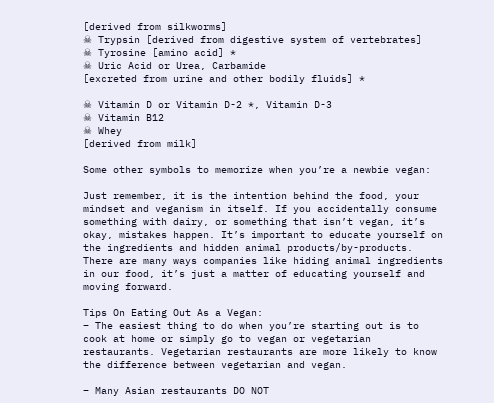[derived from silkworms]
☠ Trypsin [derived from digestive system of vertebrates]
☠ Tyrosine [amino acid] *
☠ Uric Acid or Urea, Carbamide
[excreted from urine and other bodily fluids] *

☠ Vitamin D or Vitamin D-2 *, Vitamin D-3
☠ Vitamin B12
☠ Whey
[derived from milk]

Some other symbols to memorize when you’re a newbie vegan:

Just remember, it is the intention behind the food, your mindset and veganism in itself. If you accidentally consume something with dairy, or something that isn’t vegan, it’s okay, mistakes happen. It’s important to educate yourself on the ingredients and hidden animal products/by-products. There are many ways companies like hiding animal ingredients in our food, it’s just a matter of educating yourself and moving forward.

Tips On Eating Out As a Vegan:
– The easiest thing to do when you’re starting out is to cook at home or simply go to vegan or vegetarian restaurants. Vegetarian restaurants are more likely to know the difference between vegetarian and vegan.

– Many Asian restaurants DO NOT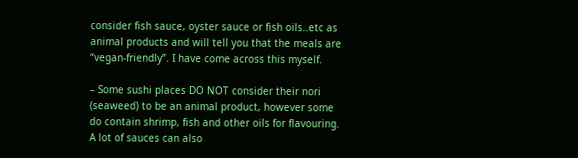consider fish sauce, oyster sauce or fish oils..etc as animal products and will tell you that the meals are “vegan-friendly”. I have come across this myself.

– Some sushi places DO NOT consider their nori (seaweed) to be an animal product, however some do contain shrimp, fish and other oils for flavouring. A lot of sauces can also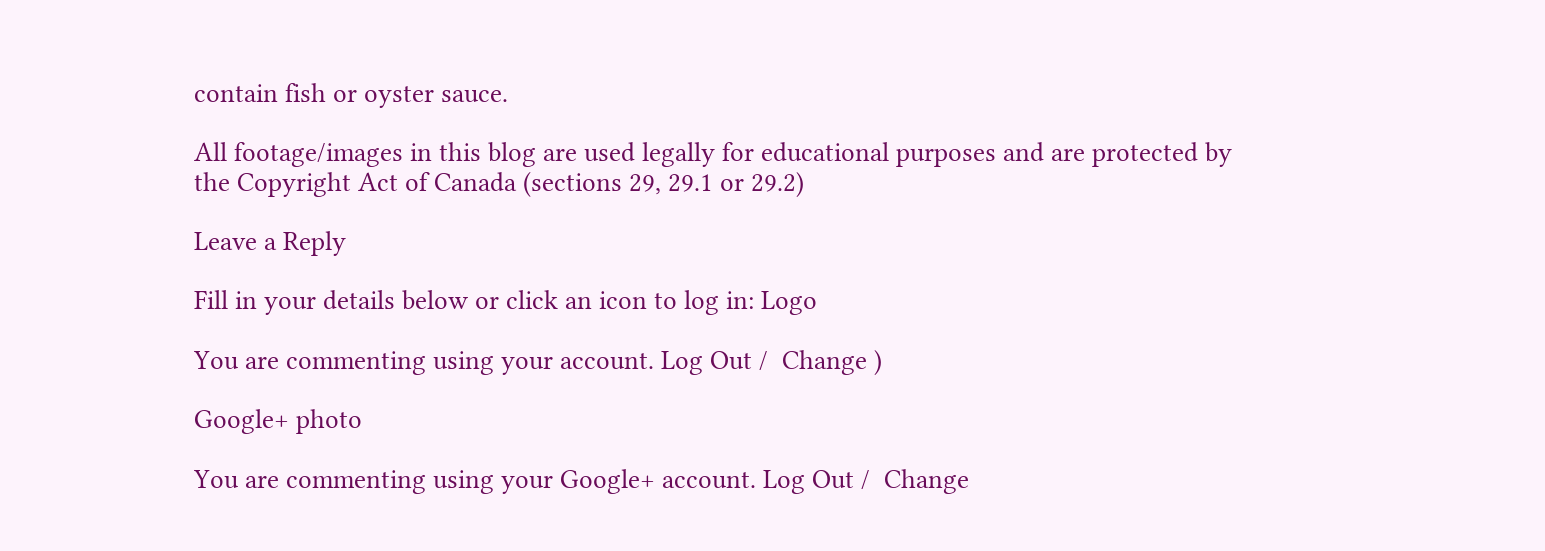contain fish or oyster sauce.

All footage/images in this blog are used legally for educational purposes and are protected by the Copyright Act of Canada (sections 29, 29.1 or 29.2)

Leave a Reply

Fill in your details below or click an icon to log in: Logo

You are commenting using your account. Log Out /  Change )

Google+ photo

You are commenting using your Google+ account. Log Out /  Change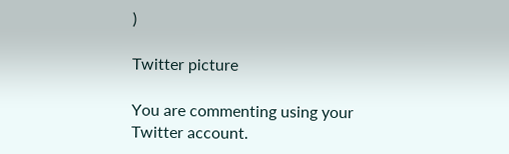)

Twitter picture

You are commenting using your Twitter account.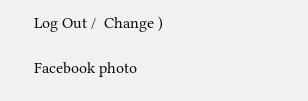Log Out /  Change )

Facebook photo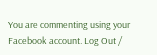You are commenting using your Facebook account. Log Out /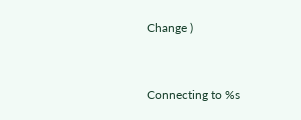Change )


Connecting to %s